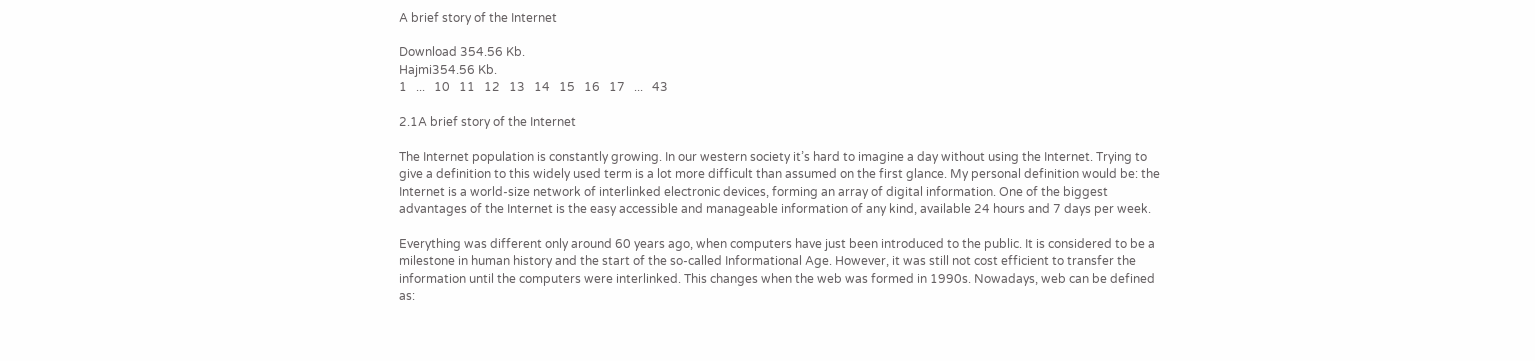A brief story of the Internet

Download 354.56 Kb.
Hajmi354.56 Kb.
1   ...   10   11   12   13   14   15   16   17   ...   43

2.1A brief story of the Internet

The Internet population is constantly growing. In our western society it’s hard to imagine a day without using the Internet. Trying to give a definition to this widely used term is a lot more difficult than assumed on the first glance. My personal definition would be: the Internet is a world-size network of interlinked electronic devices, forming an array of digital information. One of the biggest advantages of the Internet is the easy accessible and manageable information of any kind, available 24 hours and 7 days per week.

Everything was different only around 60 years ago, when computers have just been introduced to the public. It is considered to be a milestone in human history and the start of the so-called Informational Age. However, it was still not cost efficient to transfer the information until the computers were interlinked. This changes when the web was formed in 1990s. Nowadays, web can be defined as: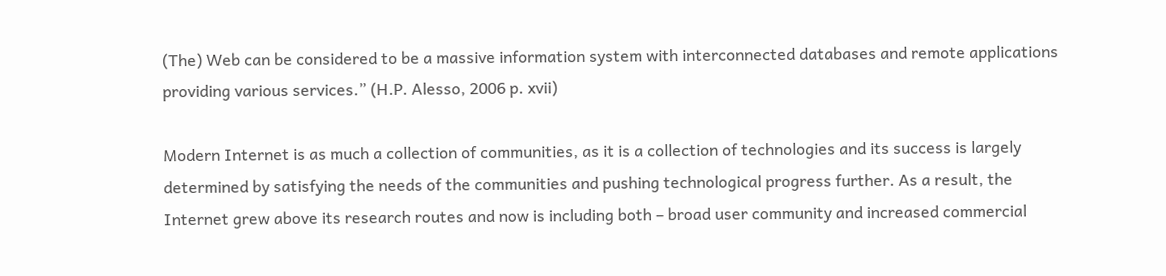(The) Web can be considered to be a massive information system with interconnected databases and remote applications providing various services.” (H.P. Alesso, 2006 p. xvii)

Modern Internet is as much a collection of communities, as it is a collection of technologies and its success is largely determined by satisfying the needs of the communities and pushing technological progress further. As a result, the Internet grew above its research routes and now is including both – broad user community and increased commercial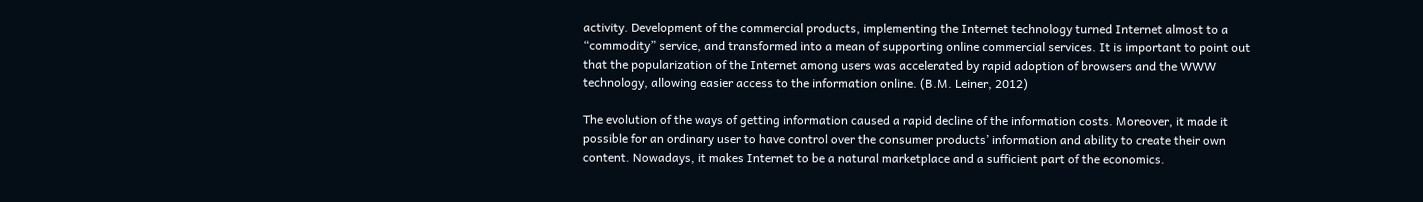activity. Development of the commercial products, implementing the Internet technology turned Internet almost to a “commodity” service, and transformed into a mean of supporting online commercial services. It is important to point out that the popularization of the Internet among users was accelerated by rapid adoption of browsers and the WWW technology, allowing easier access to the information online. (B.M. Leiner, 2012)

The evolution of the ways of getting information caused a rapid decline of the information costs. Moreover, it made it possible for an ordinary user to have control over the consumer products’ information and ability to create their own content. Nowadays, it makes Internet to be a natural marketplace and a sufficient part of the economics.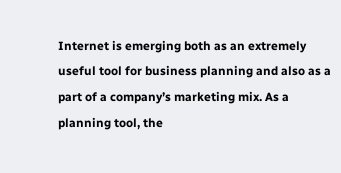Internet is emerging both as an extremely useful tool for business planning and also as a part of a company’s marketing mix. As a planning tool, the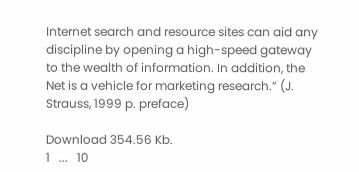Internet search and resource sites can aid any discipline by opening a high-speed gateway to the wealth of information. In addition, the Net is a vehicle for marketing research.” (J. Strauss, 1999 p. preface)

Download 354.56 Kb.
1   ...   10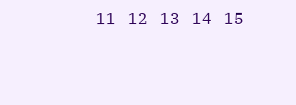11   12   13   14   15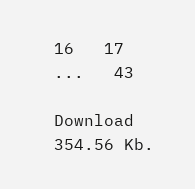16   17   ...   43

Download 354.56 Kb.